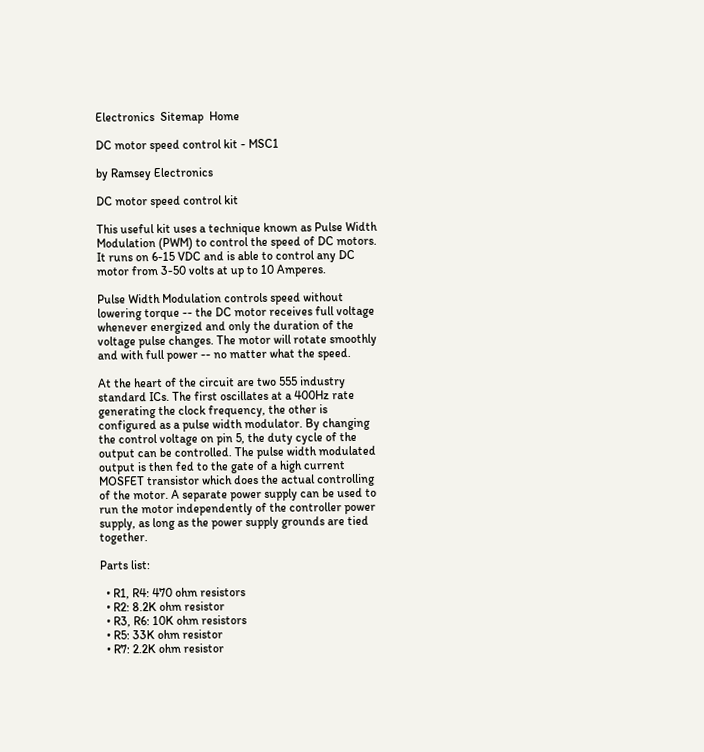Electronics  Sitemap  Home

DC motor speed control kit - MSC1

by Ramsey Electronics

DC motor speed control kit

This useful kit uses a technique known as Pulse Width Modulation (PWM) to control the speed of DC motors. It runs on 6-15 VDC and is able to control any DC motor from 3-50 volts at up to 10 Amperes.

Pulse Width Modulation controls speed without lowering torque -- the DC motor receives full voltage whenever energized and only the duration of the voltage pulse changes. The motor will rotate smoothly and with full power -- no matter what the speed.

At the heart of the circuit are two 555 industry standard ICs. The first oscillates at a 400Hz rate generating the clock frequency, the other is configured as a pulse width modulator. By changing the control voltage on pin 5, the duty cycle of the output can be controlled. The pulse width modulated output is then fed to the gate of a high current MOSFET transistor which does the actual controlling of the motor. A separate power supply can be used to run the motor independently of the controller power supply, as long as the power supply grounds are tied together.

Parts list:

  • R1, R4: 470 ohm resistors
  • R2: 8.2K ohm resistor
  • R3, R6: 10K ohm resistors
  • R5: 33K ohm resistor
  • R7: 2.2K ohm resistor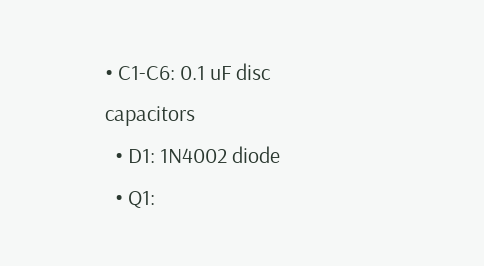• C1-C6: 0.1 uF disc capacitors
  • D1: 1N4002 diode
  • Q1: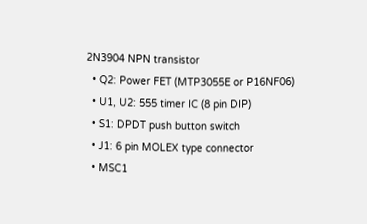2N3904 NPN transistor
  • Q2: Power FET (MTP3055E or P16NF06)
  • U1, U2: 555 timer IC (8 pin DIP)
  • S1: DPDT push button switch
  • J1: 6 pin MOLEX type connector
  • MSC1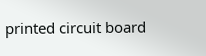printed circuit board